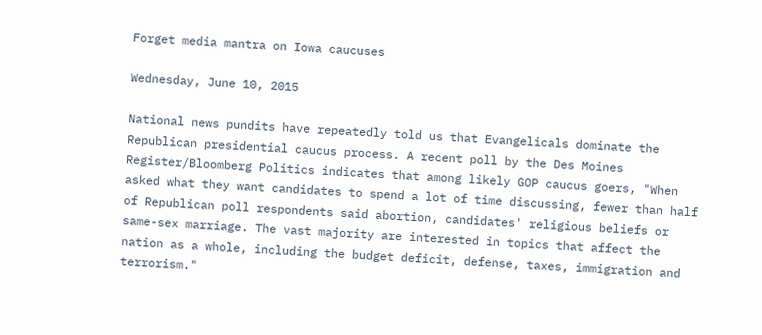Forget media mantra on Iowa caucuses

Wednesday, June 10, 2015

National news pundits have repeatedly told us that Evangelicals dominate the Republican presidential caucus process. A recent poll by the Des Moines Register/Bloomberg Politics indicates that among likely GOP caucus goers, "When asked what they want candidates to spend a lot of time discussing, fewer than half of Republican poll respondents said abortion, candidates' religious beliefs or same-sex marriage. The vast majority are interested in topics that affect the nation as a whole, including the budget deficit, defense, taxes, immigration and terrorism."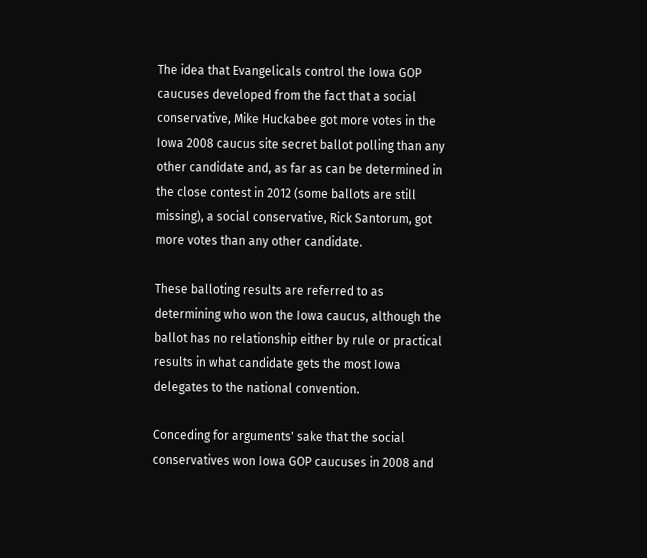The idea that Evangelicals control the Iowa GOP caucuses developed from the fact that a social conservative, Mike Huckabee got more votes in the Iowa 2008 caucus site secret ballot polling than any other candidate and, as far as can be determined in the close contest in 2012 (some ballots are still missing), a social conservative, Rick Santorum, got more votes than any other candidate.

These balloting results are referred to as determining who won the Iowa caucus, although the ballot has no relationship either by rule or practical results in what candidate gets the most Iowa delegates to the national convention.

Conceding for arguments' sake that the social conservatives won Iowa GOP caucuses in 2008 and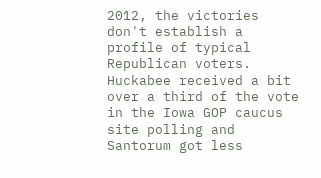2012, the victories don't establish a profile of typical Republican voters. Huckabee received a bit over a third of the vote in the Iowa GOP caucus site polling and Santorum got less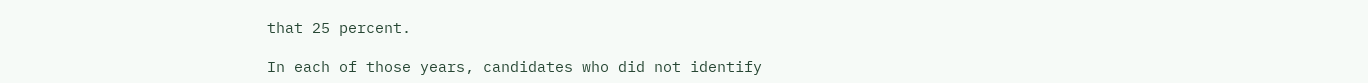that 25 percent.

In each of those years, candidates who did not identify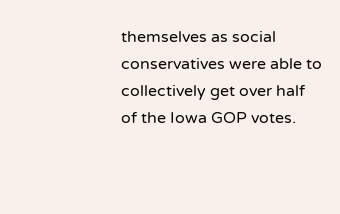themselves as social conservatives were able to collectively get over half of the Iowa GOP votes.